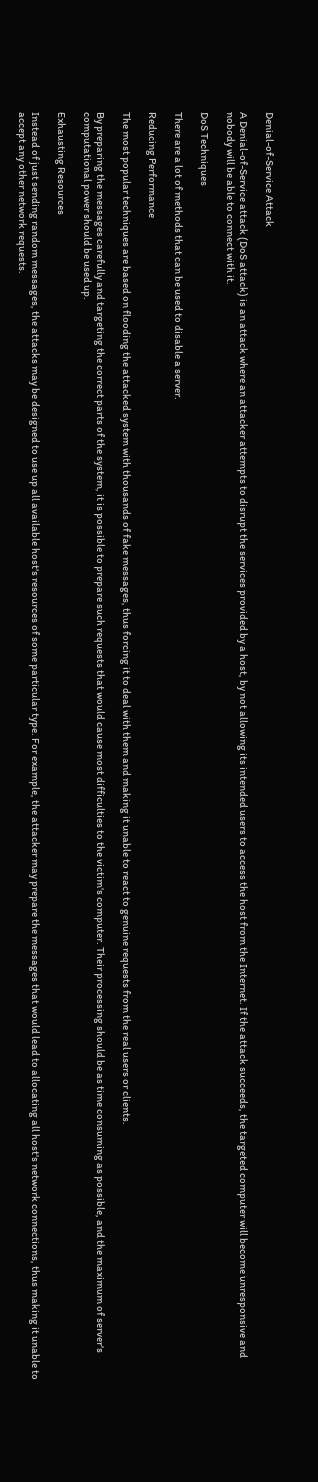Denial-of-Service Attack

A Denial-of-Service attack (DoS attack) is an attack where an attacker attempts to disrupt the services provided by a host, by not allowing its intended users to access the host from the Internet. If the attack succeeds, the targeted computer will become unresponsive and nobody will be able to connect with it.

DoS Techniques

There are a lot of methods that can be used to disable a server.

Reducing Performance

The most popular techniques are based on flooding the attacked system with thousands of fake messages, thus forcing it to deal with them and making it unable to react to genuine requests from the real users or clients.

By preparing the messages carefully and targeting the correct parts of the system, it is possible to prepare such requests that would cause most difficulties to the victim's computer. Their processing should be as time consuming as possible, and the maximum of server's computational power should be used up.

Exhausting Resources

Instead of just sending random messages, the attacks may be designed to use up all available host's resources of some particular type. For example, the attacker may prepare the messages that would lead to allocating all host's network connections, thus making it unable to accept any other network requests.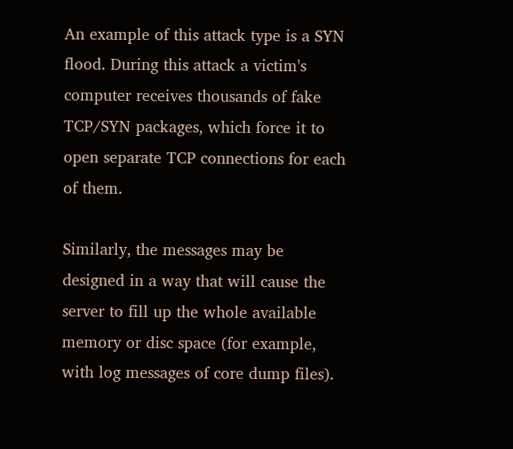An example of this attack type is a SYN flood. During this attack a victim's computer receives thousands of fake TCP/SYN packages, which force it to open separate TCP connections for each of them.

Similarly, the messages may be designed in a way that will cause the server to fill up the whole available memory or disc space (for example, with log messages of core dump files).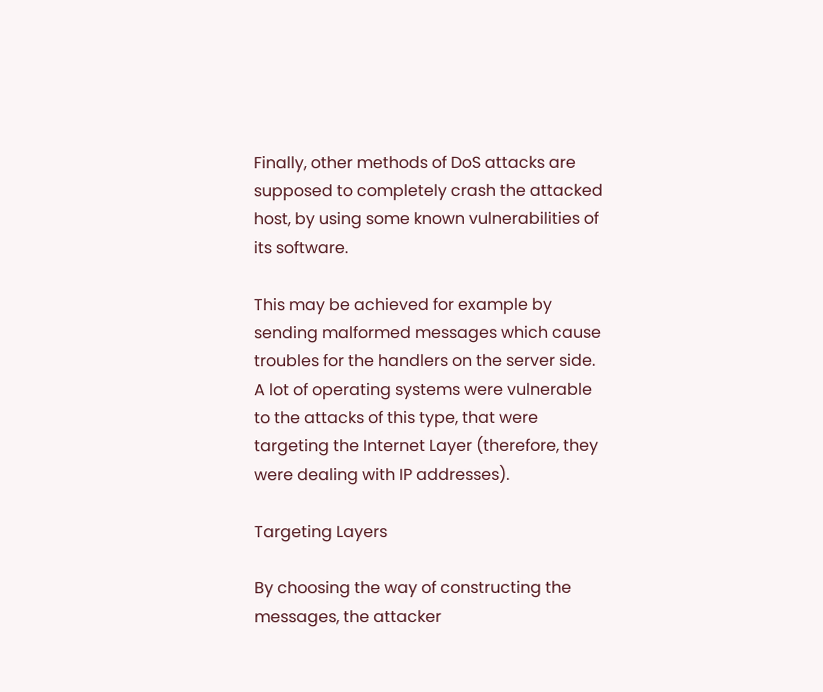Finally, other methods of DoS attacks are supposed to completely crash the attacked host, by using some known vulnerabilities of its software.

This may be achieved for example by sending malformed messages which cause troubles for the handlers on the server side. A lot of operating systems were vulnerable to the attacks of this type, that were targeting the Internet Layer (therefore, they were dealing with IP addresses).

Targeting Layers

By choosing the way of constructing the messages, the attacker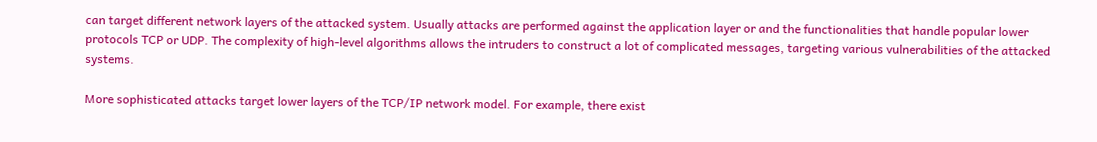can target different network layers of the attacked system. Usually attacks are performed against the application layer or and the functionalities that handle popular lower protocols TCP or UDP. The complexity of high-level algorithms allows the intruders to construct a lot of complicated messages, targeting various vulnerabilities of the attacked systems.

More sophisticated attacks target lower layers of the TCP/IP network model. For example, there exist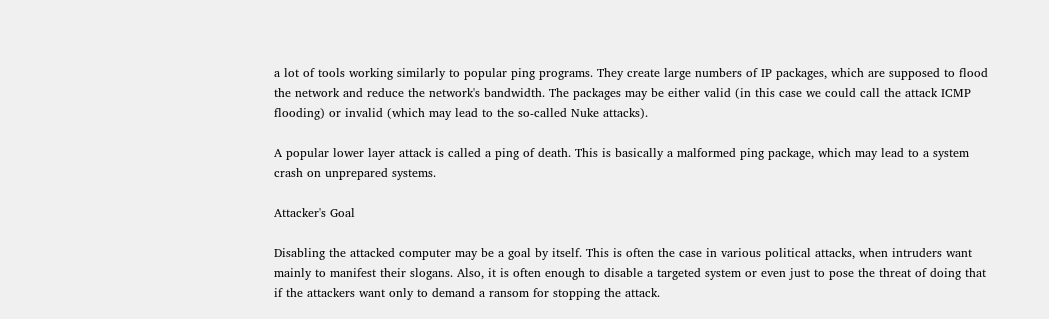a lot of tools working similarly to popular ping programs. They create large numbers of IP packages, which are supposed to flood the network and reduce the network's bandwidth. The packages may be either valid (in this case we could call the attack ICMP flooding) or invalid (which may lead to the so-called Nuke attacks).

A popular lower layer attack is called a ping of death. This is basically a malformed ping package, which may lead to a system crash on unprepared systems.

Attacker's Goal

Disabling the attacked computer may be a goal by itself. This is often the case in various political attacks, when intruders want mainly to manifest their slogans. Also, it is often enough to disable a targeted system or even just to pose the threat of doing that if the attackers want only to demand a ransom for stopping the attack.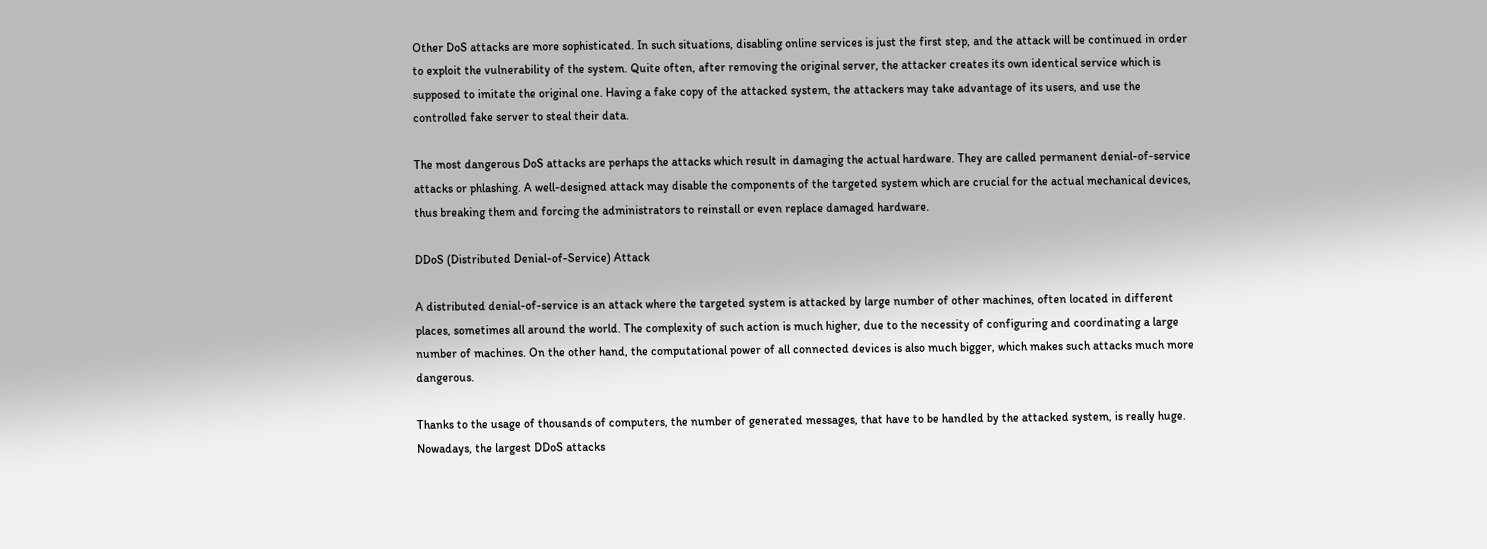Other DoS attacks are more sophisticated. In such situations, disabling online services is just the first step, and the attack will be continued in order to exploit the vulnerability of the system. Quite often, after removing the original server, the attacker creates its own identical service which is supposed to imitate the original one. Having a fake copy of the attacked system, the attackers may take advantage of its users, and use the controlled fake server to steal their data.

The most dangerous DoS attacks are perhaps the attacks which result in damaging the actual hardware. They are called permanent denial-of-service attacks or phlashing. A well-designed attack may disable the components of the targeted system which are crucial for the actual mechanical devices, thus breaking them and forcing the administrators to reinstall or even replace damaged hardware.

DDoS (Distributed Denial-of-Service) Attack

A distributed denial-of-service is an attack where the targeted system is attacked by large number of other machines, often located in different places, sometimes all around the world. The complexity of such action is much higher, due to the necessity of configuring and coordinating a large number of machines. On the other hand, the computational power of all connected devices is also much bigger, which makes such attacks much more dangerous.

Thanks to the usage of thousands of computers, the number of generated messages, that have to be handled by the attacked system, is really huge. Nowadays, the largest DDoS attacks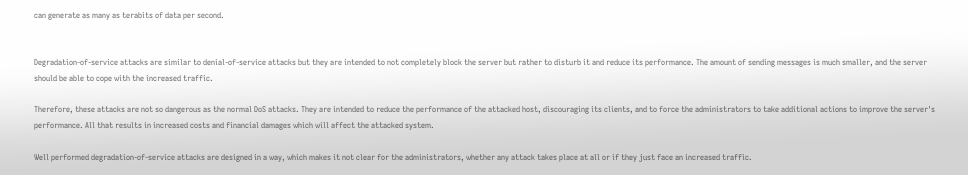can generate as many as terabits of data per second.


Degradation-of-service attacks are similar to denial-of-service attacks but they are intended to not completely block the server but rather to disturb it and reduce its performance. The amount of sending messages is much smaller, and the server should be able to cope with the increased traffic.

Therefore, these attacks are not so dangerous as the normal DoS attacks. They are intended to reduce the performance of the attacked host, discouraging its clients, and to force the administrators to take additional actions to improve the server's performance. All that results in increased costs and financial damages which will affect the attacked system.

Well performed degradation-of-service attacks are designed in a way, which makes it not clear for the administrators, whether any attack takes place at all or if they just face an increased traffic.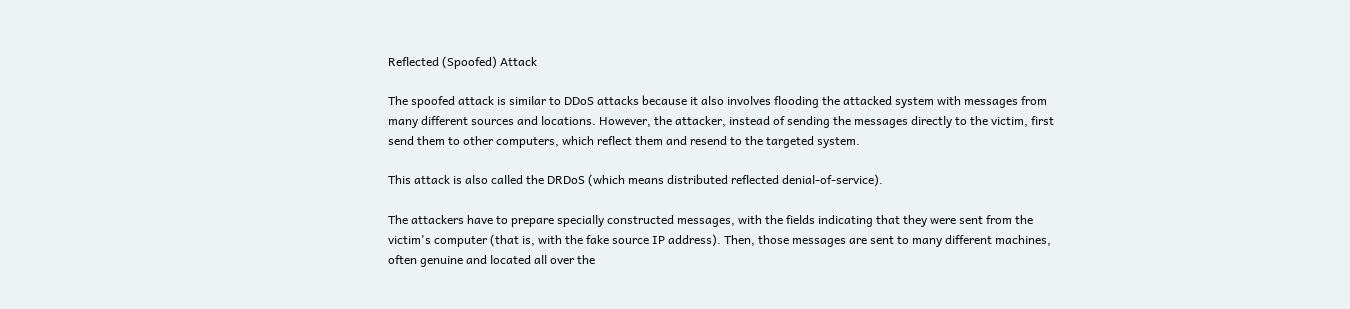Reflected (Spoofed) Attack

The spoofed attack is similar to DDoS attacks because it also involves flooding the attacked system with messages from many different sources and locations. However, the attacker, instead of sending the messages directly to the victim, first send them to other computers, which reflect them and resend to the targeted system.

This attack is also called the DRDoS (which means distributed reflected denial-of-service).

The attackers have to prepare specially constructed messages, with the fields indicating that they were sent from the victim's computer (that is, with the fake source IP address). Then, those messages are sent to many different machines, often genuine and located all over the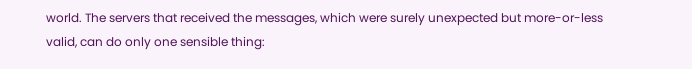world. The servers that received the messages, which were surely unexpected but more-or-less valid, can do only one sensible thing: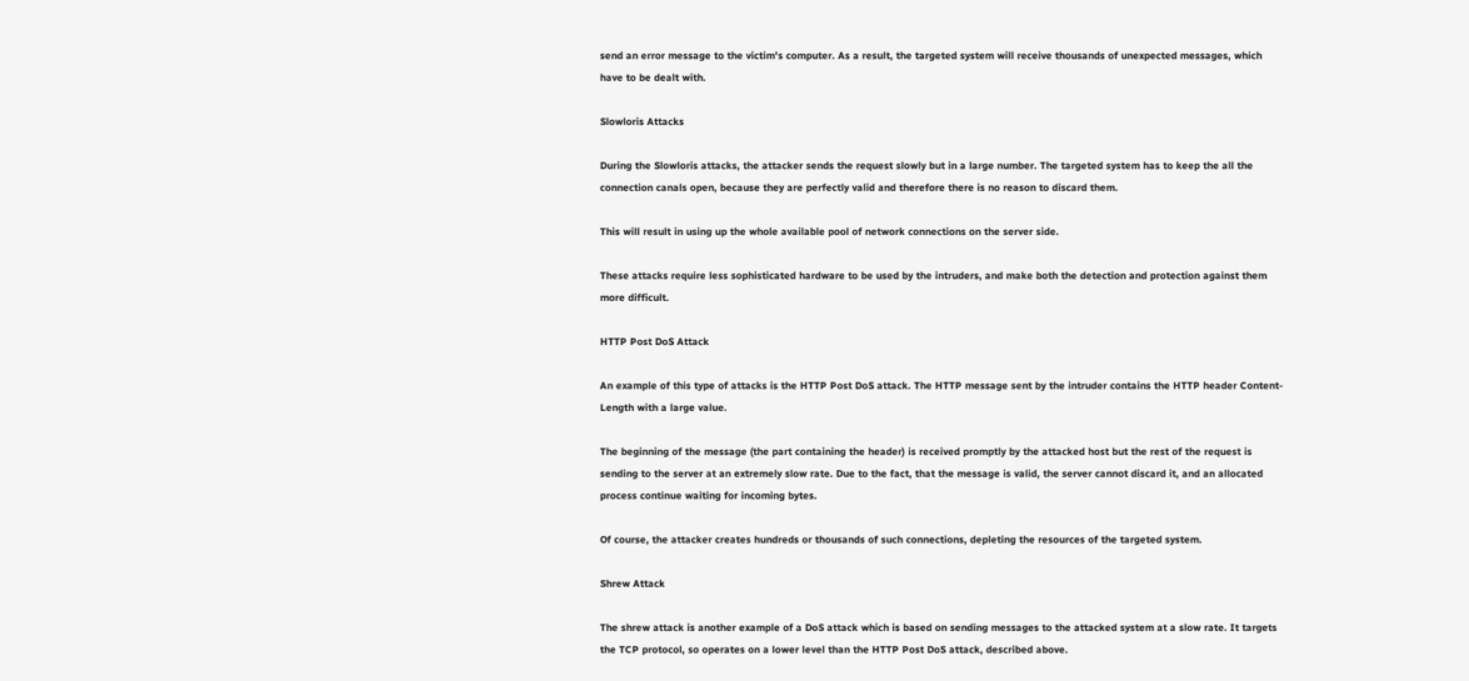send an error message to the victim's computer. As a result, the targeted system will receive thousands of unexpected messages, which have to be dealt with.

Slowloris Attacks

During the Slowloris attacks, the attacker sends the request slowly but in a large number. The targeted system has to keep the all the connection canals open, because they are perfectly valid and therefore there is no reason to discard them.

This will result in using up the whole available pool of network connections on the server side.

These attacks require less sophisticated hardware to be used by the intruders, and make both the detection and protection against them more difficult.

HTTP Post DoS Attack

An example of this type of attacks is the HTTP Post DoS attack. The HTTP message sent by the intruder contains the HTTP header Content-Length with a large value.

The beginning of the message (the part containing the header) is received promptly by the attacked host but the rest of the request is sending to the server at an extremely slow rate. Due to the fact, that the message is valid, the server cannot discard it, and an allocated process continue waiting for incoming bytes.

Of course, the attacker creates hundreds or thousands of such connections, depleting the resources of the targeted system.

Shrew Attack

The shrew attack is another example of a DoS attack which is based on sending messages to the attacked system at a slow rate. It targets the TCP protocol, so operates on a lower level than the HTTP Post DoS attack, described above.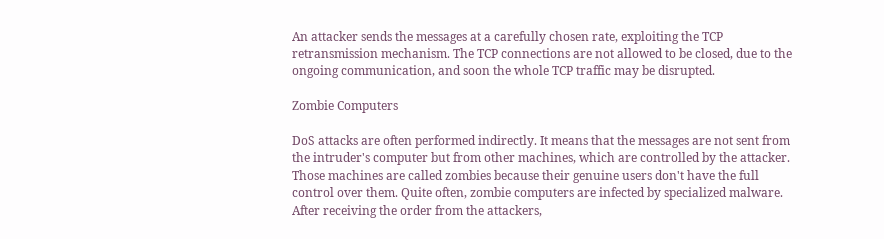An attacker sends the messages at a carefully chosen rate, exploiting the TCP retransmission mechanism. The TCP connections are not allowed to be closed, due to the ongoing communication, and soon the whole TCP traffic may be disrupted.

Zombie Computers

DoS attacks are often performed indirectly. It means that the messages are not sent from the intruder's computer but from other machines, which are controlled by the attacker. Those machines are called zombies because their genuine users don't have the full control over them. Quite often, zombie computers are infected by specialized malware. After receiving the order from the attackers,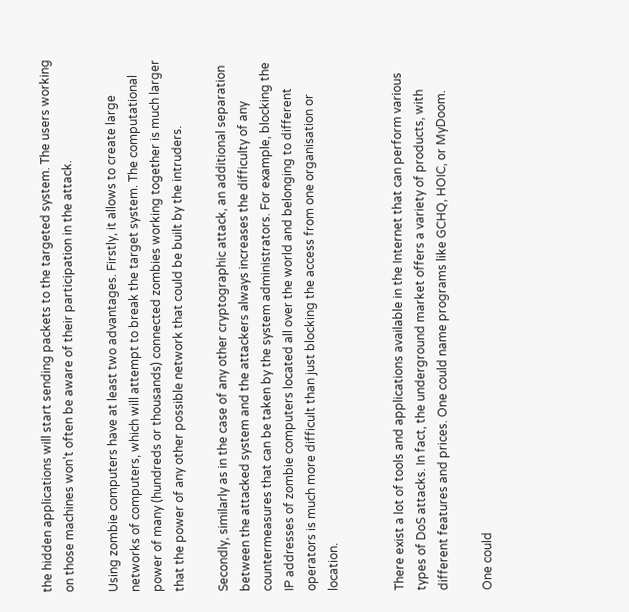the hidden applications will start sending packets to the targeted system. The users working on those machines won't often be aware of their participation in the attack.

Using zombie computers have at least two advantages. Firstly, it allows to create large networks of computers, which will attempt to break the target system. The computational power of many (hundreds or thousands) connected zombies working together is much larger that the power of any other possible network that could be built by the intruders.

Secondly, similarly as in the case of any other cryptographic attack, an additional separation between the attacked system and the attackers always increases the difficulty of any countermeasures that can be taken by the system administrators. For example, blocking the IP addresses of zombie computers located all over the world and belonging to different operators is much more difficult than just blocking the access from one organisation or location.


There exist a lot of tools and applications available in the Internet that can perform various types of DoS attacks. In fact, the underground market offers a variety of products, with different features and prices. One could name programs like GCHQ, HOIC, or MyDoom.

One could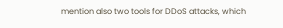mention also two tools for DDoS attacks, which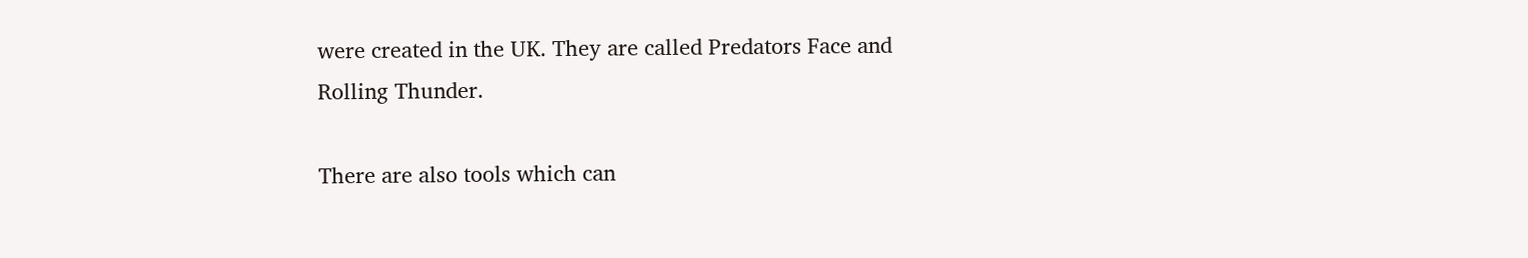were created in the UK. They are called Predators Face and Rolling Thunder.

There are also tools which can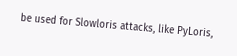be used for Slowloris attacks, like PyLoris,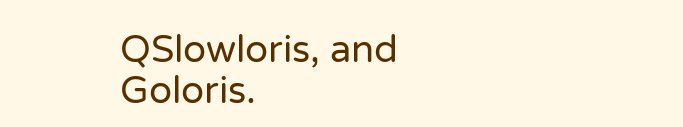QSlowloris, and Goloris.